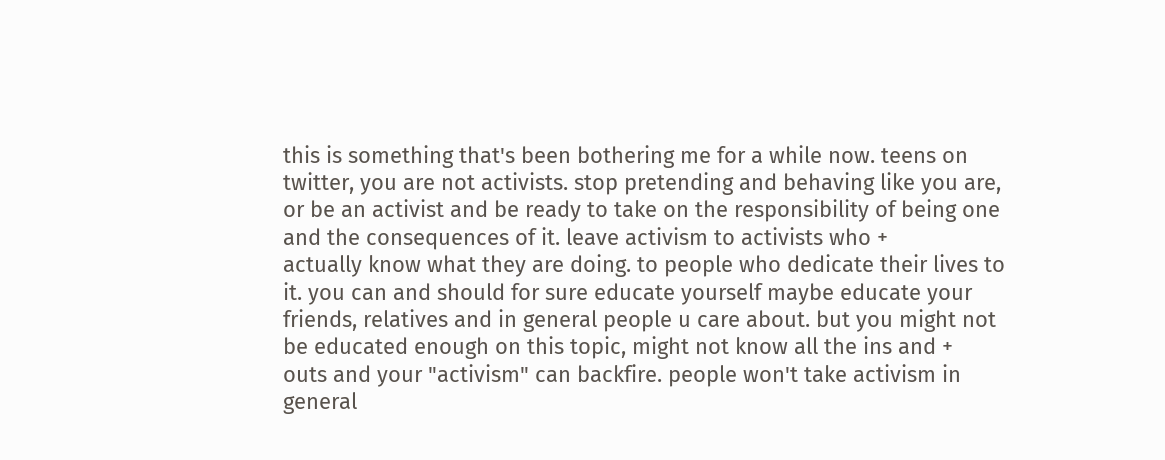this is something that's been bothering me for a while now. teens on twitter, you are not activists. stop pretending and behaving like you are, or be an activist and be ready to take on the responsibility of being one and the consequences of it. leave activism to activists who +
actually know what they are doing. to people who dedicate their lives to it. you can and should for sure educate yourself maybe educate your friends, relatives and in general people u care about. but you might not be educated enough on this topic, might not know all the ins and +
outs and your "activism" can backfire. people won't take activism in general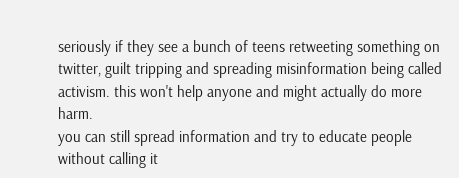seriously if they see a bunch of teens retweeting something on twitter, guilt tripping and spreading misinformation being called activism. this won't help anyone and might actually do more harm.
you can still spread information and try to educate people without calling it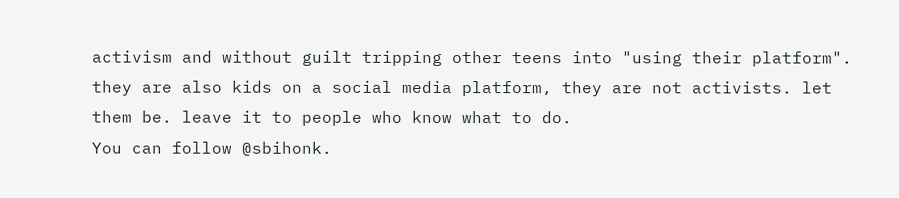activism and without guilt tripping other teens into "using their platform". they are also kids on a social media platform, they are not activists. let them be. leave it to people who know what to do.
You can follow @sbihonk.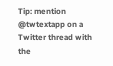Tip: mention @twtextapp on a Twitter thread with the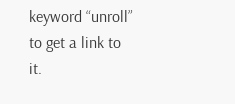keyword “unroll” to get a link to it.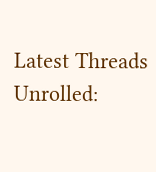Latest Threads Unrolled: